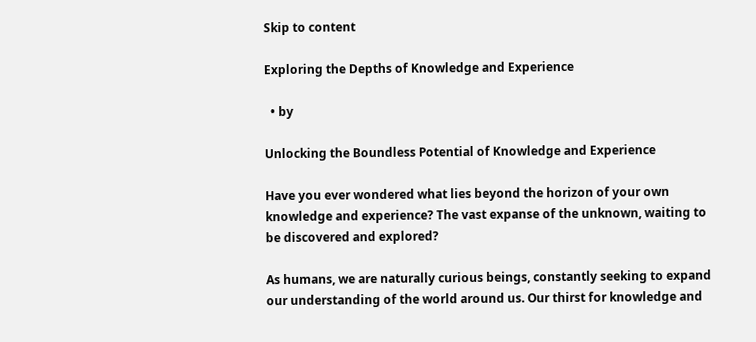Skip to content

Exploring the Depths of Knowledge and Experience

  • by

Unlocking the Boundless Potential of Knowledge and Experience

Have you ever wondered what lies beyond the horizon of your own knowledge and experience? The vast expanse of the unknown, waiting to be discovered and explored?

As humans, we are naturally curious beings, constantly seeking to expand our understanding of the world around us. Our thirst for knowledge and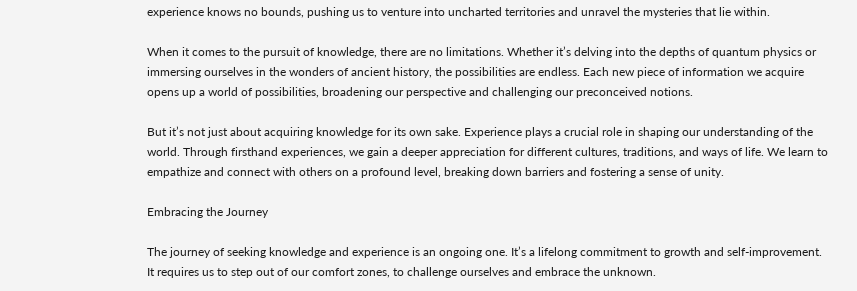experience knows no bounds, pushing us to venture into uncharted territories and unravel the mysteries that lie within.

When it comes to the pursuit of knowledge, there are no limitations. Whether it’s delving into the depths of quantum physics or immersing ourselves in the wonders of ancient history, the possibilities are endless. Each new piece of information we acquire opens up a world of possibilities, broadening our perspective and challenging our preconceived notions.

But it’s not just about acquiring knowledge for its own sake. Experience plays a crucial role in shaping our understanding of the world. Through firsthand experiences, we gain a deeper appreciation for different cultures, traditions, and ways of life. We learn to empathize and connect with others on a profound level, breaking down barriers and fostering a sense of unity.

Embracing the Journey

The journey of seeking knowledge and experience is an ongoing one. It’s a lifelong commitment to growth and self-improvement. It requires us to step out of our comfort zones, to challenge ourselves and embrace the unknown.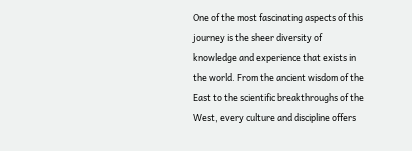One of the most fascinating aspects of this journey is the sheer diversity of knowledge and experience that exists in the world. From the ancient wisdom of the East to the scientific breakthroughs of the West, every culture and discipline offers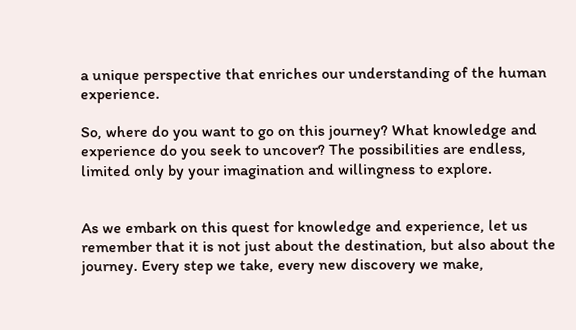a unique perspective that enriches our understanding of the human experience.

So, where do you want to go on this journey? What knowledge and experience do you seek to uncover? The possibilities are endless, limited only by your imagination and willingness to explore.


As we embark on this quest for knowledge and experience, let us remember that it is not just about the destination, but also about the journey. Every step we take, every new discovery we make,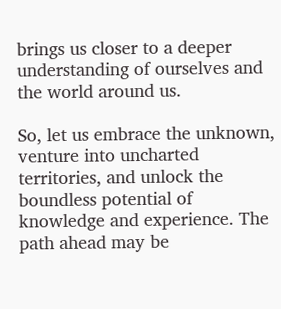brings us closer to a deeper understanding of ourselves and the world around us.

So, let us embrace the unknown, venture into uncharted territories, and unlock the boundless potential of knowledge and experience. The path ahead may be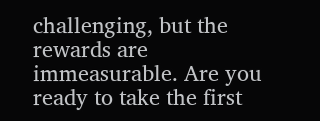challenging, but the rewards are immeasurable. Are you ready to take the first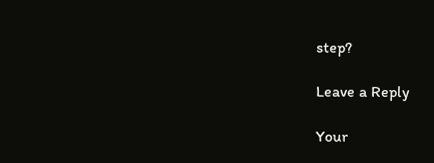step?

Leave a Reply

Your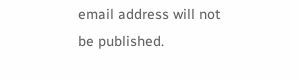email address will not be published.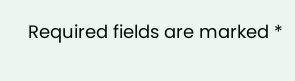Required fields are marked *